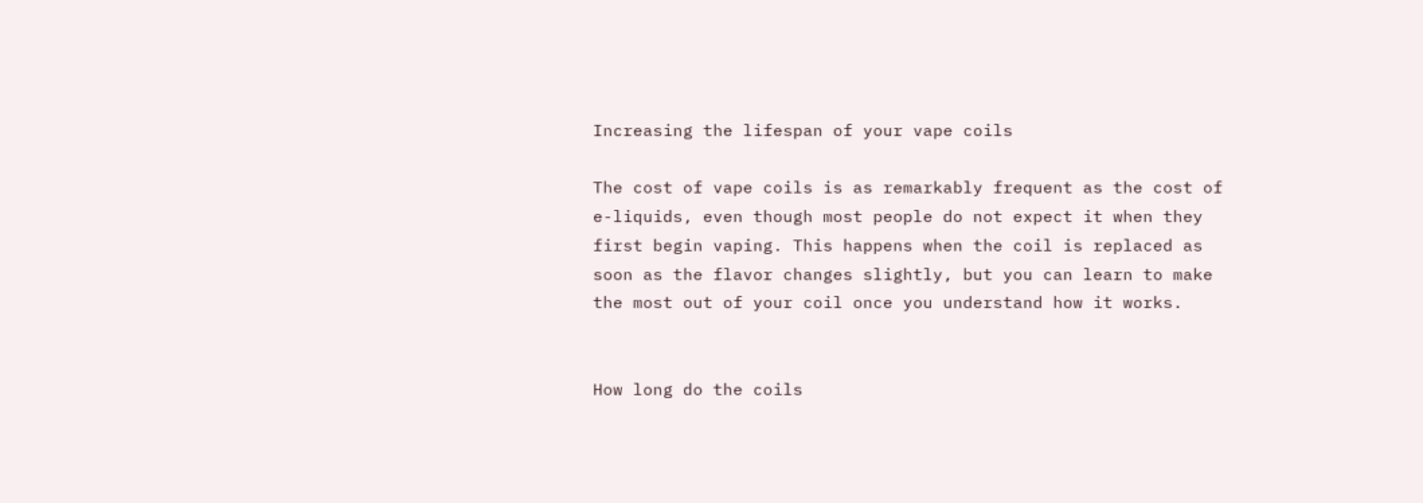Increasing the lifespan of your vape coils

The cost of vape coils is as remarkably frequent as the cost of e-liquids, even though most people do not expect it when they first begin vaping. This happens when the coil is replaced as soon as the flavor changes slightly, but you can learn to make the most out of your coil once you understand how it works.


How long do the coils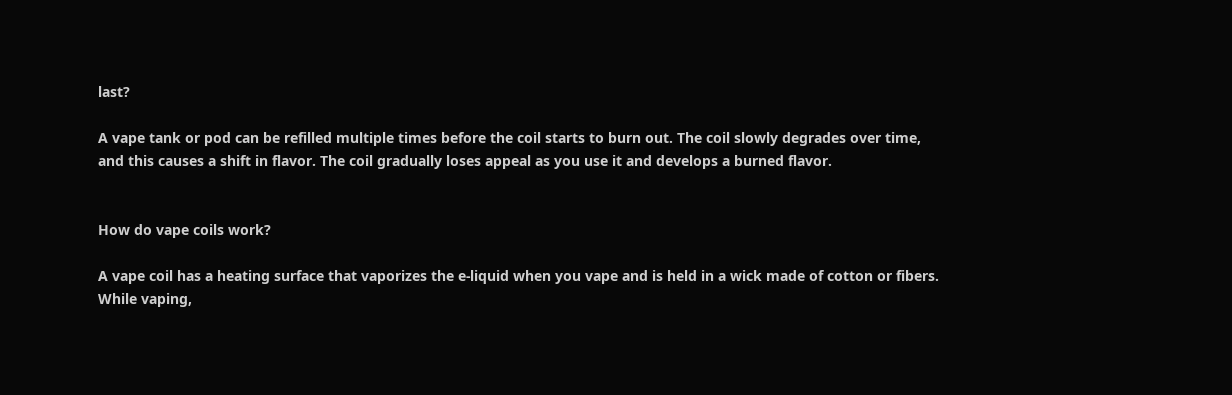last?

A vape tank or pod can be refilled multiple times before the coil starts to burn out. The coil slowly degrades over time, and this causes a shift in flavor. The coil gradually loses appeal as you use it and develops a burned flavor.


How do vape coils work?

A vape coil has a heating surface that vaporizes the e-liquid when you vape and is held in a wick made of cotton or fibers. While vaping,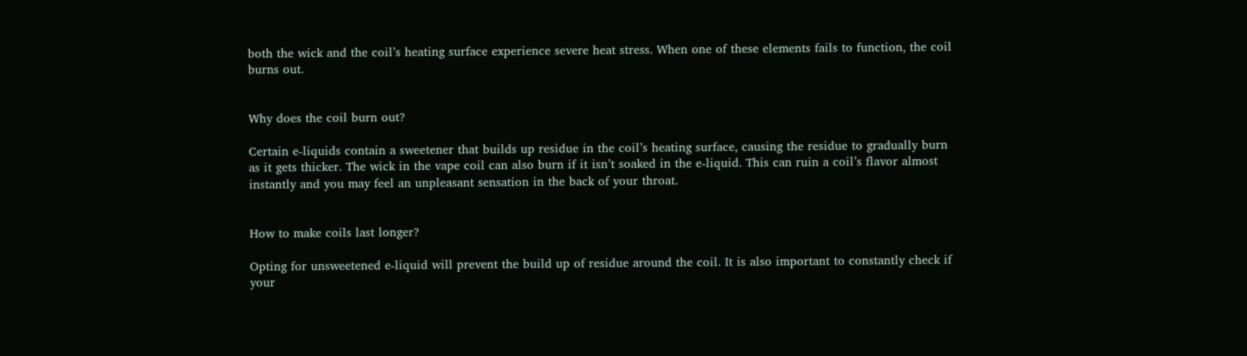both the wick and the coil’s heating surface experience severe heat stress. When one of these elements fails to function, the coil burns out.


Why does the coil burn out?

Certain e-liquids contain a sweetener that builds up residue in the coil’s heating surface, causing the residue to gradually burn as it gets thicker. The wick in the vape coil can also burn if it isn’t soaked in the e-liquid. This can ruin a coil’s flavor almost instantly and you may feel an unpleasant sensation in the back of your throat.


How to make coils last longer?

Opting for unsweetened e-liquid will prevent the build up of residue around the coil. It is also important to constantly check if your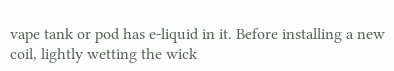vape tank or pod has e-liquid in it. Before installing a new coil, lightly wetting the wick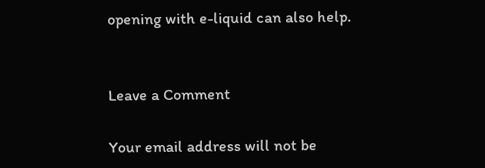opening with e-liquid can also help.


Leave a Comment

Your email address will not be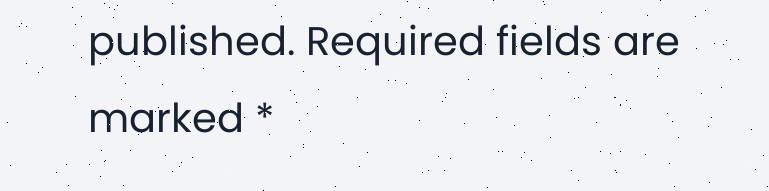published. Required fields are marked *